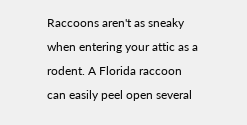Raccoons aren't as sneaky when entering your attic as a rodent. A Florida raccoon can easily peel open several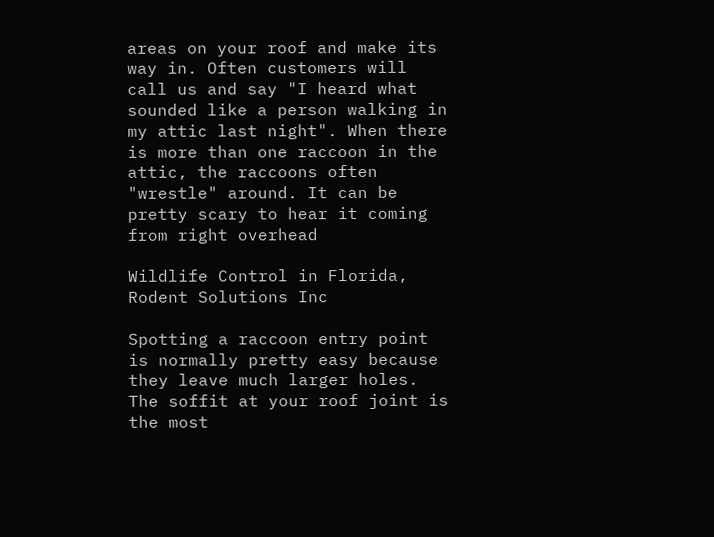areas on your roof and make its way in. Often customers will call us and say "I heard what sounded like a person walking in my attic last night". When there is more than one raccoon in the attic, the raccoons often "wrestle" around. It can be pretty scary to hear it coming from right overhead

Wildlife Control in Florida, Rodent Solutions Inc

Spotting a raccoon entry point is normally pretty easy because they leave much larger holes. The soffit at your roof joint is the most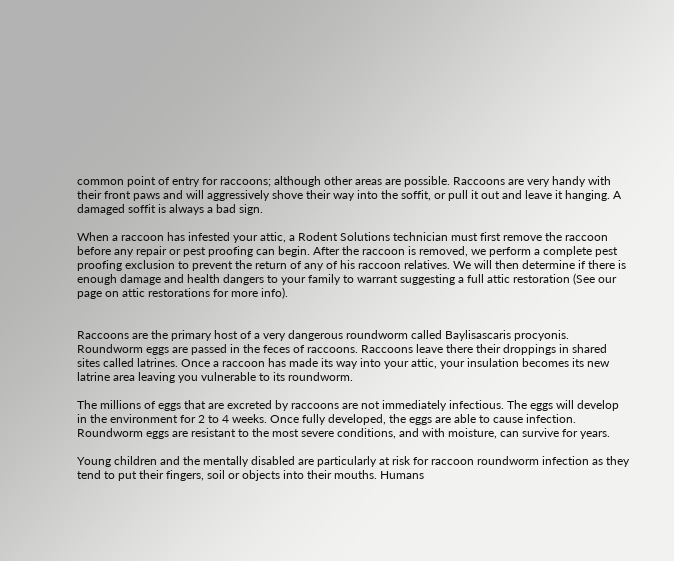common point of entry for raccoons; although other areas are possible. Raccoons are very handy with their front paws and will aggressively shove their way into the soffit, or pull it out and leave it hanging. A damaged soffit is always a bad sign.

When a raccoon has infested your attic, a Rodent Solutions technician must first remove the raccoon before any repair or pest proofing can begin. After the raccoon is removed, we perform a complete pest proofing exclusion to prevent the return of any of his raccoon relatives. We will then determine if there is enough damage and health dangers to your family to warrant suggesting a full attic restoration (See our page on attic restorations for more info).


Raccoons are the primary host of a very dangerous roundworm called Baylisascaris procyonis. Roundworm eggs are passed in the feces of raccoons. Raccoons leave there their droppings in shared sites called latrines. Once a raccoon has made its way into your attic, your insulation becomes its new latrine area leaving you vulnerable to its roundworm.

The millions of eggs that are excreted by raccoons are not immediately infectious. The eggs will develop in the environment for 2 to 4 weeks. Once fully developed, the eggs are able to cause infection. Roundworm eggs are resistant to the most severe conditions, and with moisture, can survive for years.

Young children and the mentally disabled are particularly at risk for raccoon roundworm infection as they tend to put their fingers, soil or objects into their mouths. Humans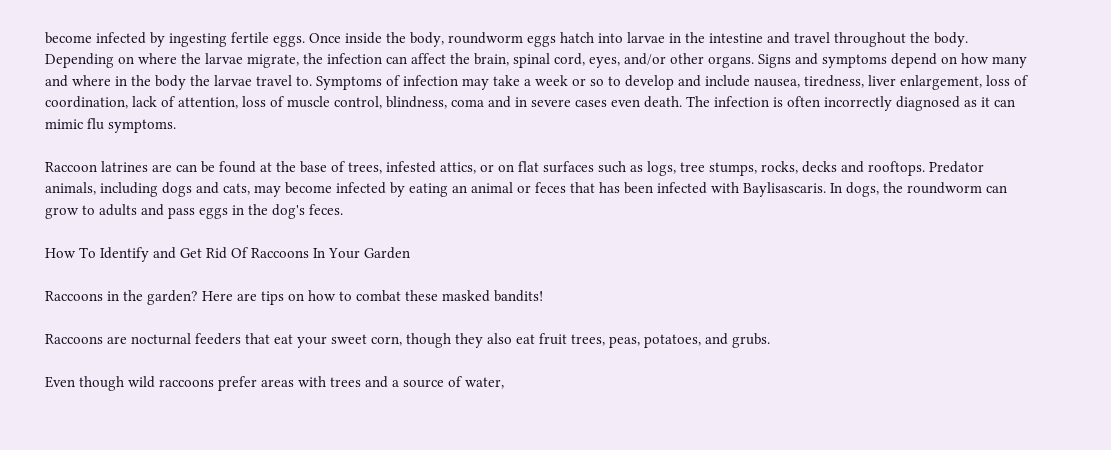become infected by ingesting fertile eggs. Once inside the body, roundworm eggs hatch into larvae in the intestine and travel throughout the body. Depending on where the larvae migrate, the infection can affect the brain, spinal cord, eyes, and/or other organs. Signs and symptoms depend on how many and where in the body the larvae travel to. Symptoms of infection may take a week or so to develop and include nausea, tiredness, liver enlargement, loss of coordination, lack of attention, loss of muscle control, blindness, coma and in severe cases even death. The infection is often incorrectly diagnosed as it can mimic flu symptoms.

Raccoon latrines are can be found at the base of trees, infested attics, or on flat surfaces such as logs, tree stumps, rocks, decks and rooftops. Predator animals, including dogs and cats, may become infected by eating an animal or feces that has been infected with Baylisascaris. In dogs, the roundworm can grow to adults and pass eggs in the dog's feces.

How To Identify and Get Rid Of Raccoons In Your Garden

Raccoons in the garden? Here are tips on how to combat these masked bandits!

Raccoons are nocturnal feeders that eat your sweet corn, though they also eat fruit trees, peas, potatoes, and grubs.

Even though wild raccoons prefer areas with trees and a source of water,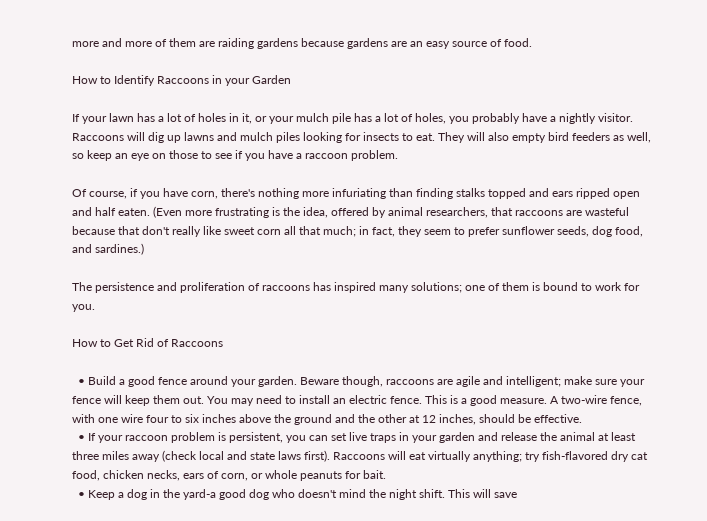more and more of them are raiding gardens because gardens are an easy source of food.

How to Identify Raccoons in your Garden

If your lawn has a lot of holes in it, or your mulch pile has a lot of holes, you probably have a nightly visitor. Raccoons will dig up lawns and mulch piles looking for insects to eat. They will also empty bird feeders as well, so keep an eye on those to see if you have a raccoon problem.

Of course, if you have corn, there's nothing more infuriating than finding stalks topped and ears ripped open and half eaten. (Even more frustrating is the idea, offered by animal researchers, that raccoons are wasteful because that don't really like sweet corn all that much; in fact, they seem to prefer sunflower seeds, dog food, and sardines.)

The persistence and proliferation of raccoons has inspired many solutions; one of them is bound to work for you.

How to Get Rid of Raccoons

  • Build a good fence around your garden. Beware though, raccoons are agile and intelligent; make sure your fence will keep them out. You may need to install an electric fence. This is a good measure. A two-wire fence, with one wire four to six inches above the ground and the other at 12 inches, should be effective.
  • If your raccoon problem is persistent, you can set live traps in your garden and release the animal at least three miles away (check local and state laws first). Raccoons will eat virtually anything; try fish-flavored dry cat food, chicken necks, ears of corn, or whole peanuts for bait.
  • Keep a dog in the yard-a good dog who doesn't mind the night shift. This will save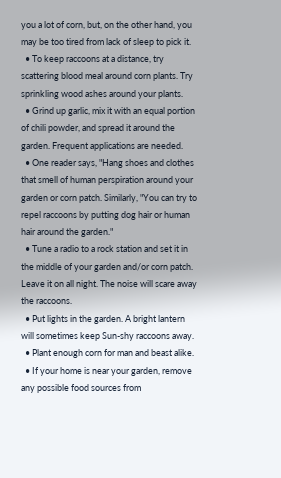you a lot of corn, but, on the other hand, you may be too tired from lack of sleep to pick it.
  • To keep raccoons at a distance, try scattering blood meal around corn plants. Try sprinkling wood ashes around your plants.
  • Grind up garlic, mix it with an equal portion of chili powder, and spread it around the garden. Frequent applications are needed.
  • One reader says, "Hang shoes and clothes that smell of human perspiration around your garden or corn patch. Similarly, "You can try to repel raccoons by putting dog hair or human hair around the garden."
  • Tune a radio to a rock station and set it in the middle of your garden and/or corn patch. Leave it on all night. The noise will scare away the raccoons.
  • Put lights in the garden. A bright lantern will sometimes keep Sun-shy raccoons away.
  • Plant enough corn for man and beast alike.
  • If your home is near your garden, remove any possible food sources from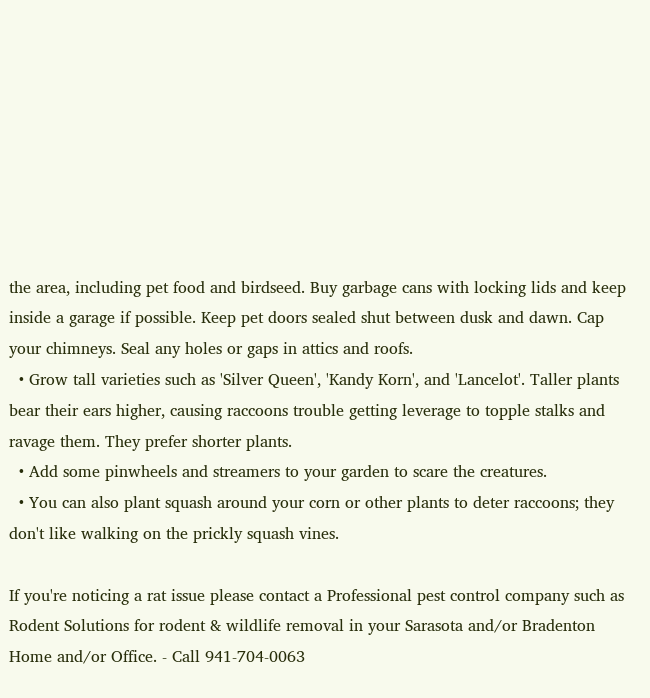the area, including pet food and birdseed. Buy garbage cans with locking lids and keep inside a garage if possible. Keep pet doors sealed shut between dusk and dawn. Cap your chimneys. Seal any holes or gaps in attics and roofs.
  • Grow tall varieties such as 'Silver Queen', 'Kandy Korn', and 'Lancelot'. Taller plants bear their ears higher, causing raccoons trouble getting leverage to topple stalks and ravage them. They prefer shorter plants.
  • Add some pinwheels and streamers to your garden to scare the creatures.
  • You can also plant squash around your corn or other plants to deter raccoons; they don't like walking on the prickly squash vines.

If you're noticing a rat issue please contact a Professional pest control company such as Rodent Solutions for rodent & wildlife removal in your Sarasota and/or Bradenton Home and/or Office. - Call 941-704-0063